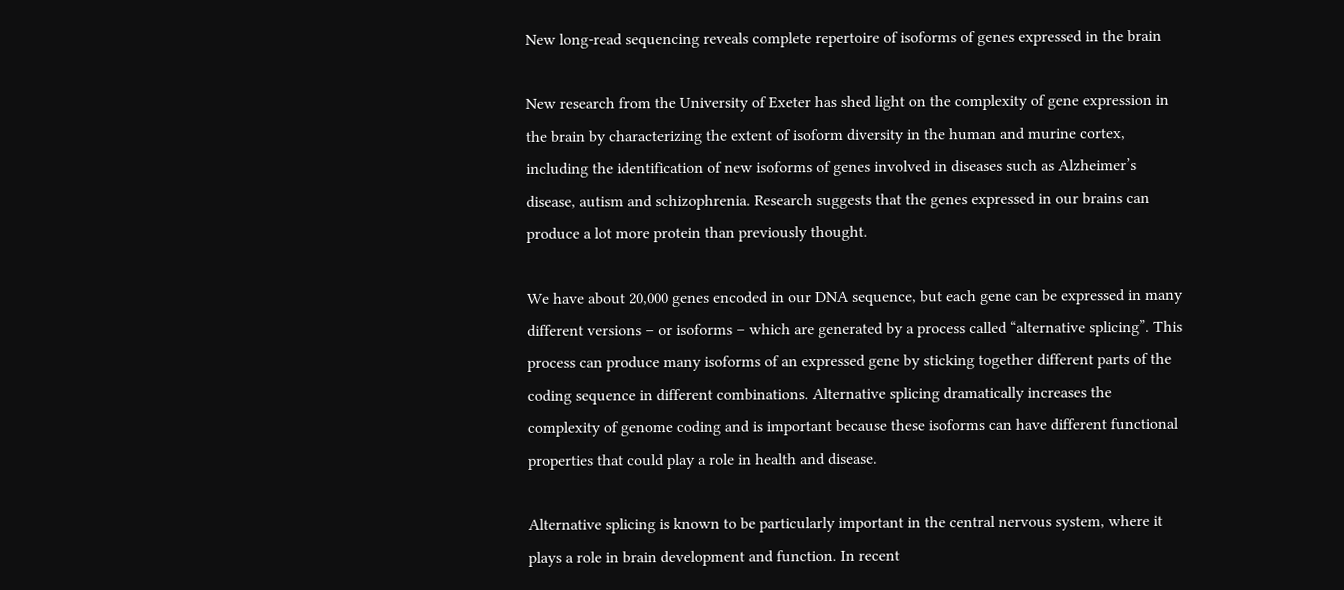New long-read sequencing reveals complete repertoire of isoforms of genes expressed in the brain

New research from the University of Exeter has shed light on the complexity of gene expression in the brain by characterizing the extent of isoform diversity in the human and murine cortex, including the identification of new isoforms of genes involved in diseases such as Alzheimer’s disease, autism and schizophrenia. Research suggests that the genes expressed in our brains can produce a lot more protein than previously thought.

We have about 20,000 genes encoded in our DNA sequence, but each gene can be expressed in many different versions – or isoforms – which are generated by a process called “alternative splicing”. This process can produce many isoforms of an expressed gene by sticking together different parts of the coding sequence in different combinations. Alternative splicing dramatically increases the complexity of genome coding and is important because these isoforms can have different functional properties that could play a role in health and disease.

Alternative splicing is known to be particularly important in the central nervous system, where it plays a role in brain development and function. In recent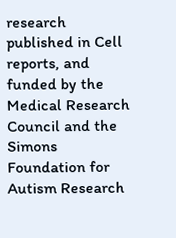research published in Cell reports, and funded by the Medical Research Council and the Simons Foundation for Autism Research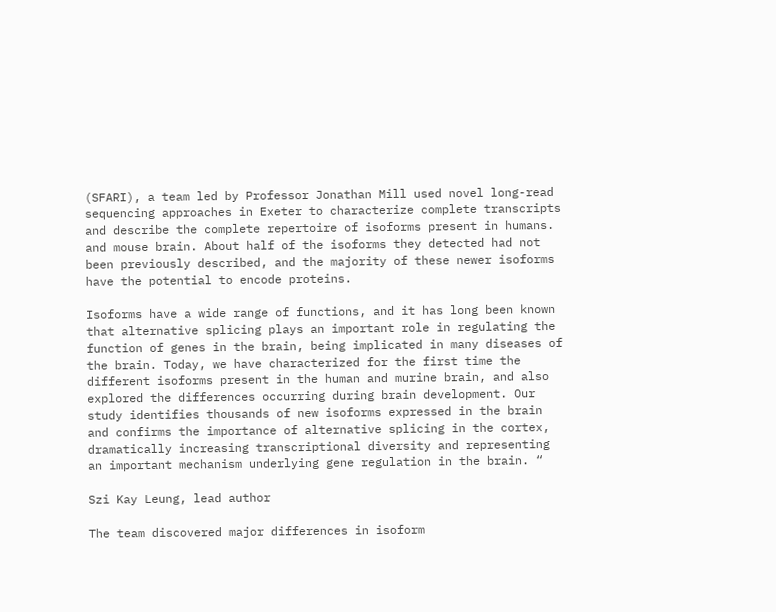(SFARI), a team led by Professor Jonathan Mill used novel long-read sequencing approaches in Exeter to characterize complete transcripts and describe the complete repertoire of isoforms present in humans. and mouse brain. About half of the isoforms they detected had not been previously described, and the majority of these newer isoforms have the potential to encode proteins.

Isoforms have a wide range of functions, and it has long been known that alternative splicing plays an important role in regulating the function of genes in the brain, being implicated in many diseases of the brain. Today, we have characterized for the first time the different isoforms present in the human and murine brain, and also explored the differences occurring during brain development. Our study identifies thousands of new isoforms expressed in the brain and confirms the importance of alternative splicing in the cortex, dramatically increasing transcriptional diversity and representing an important mechanism underlying gene regulation in the brain. “

Szi Kay Leung, lead author

The team discovered major differences in isoform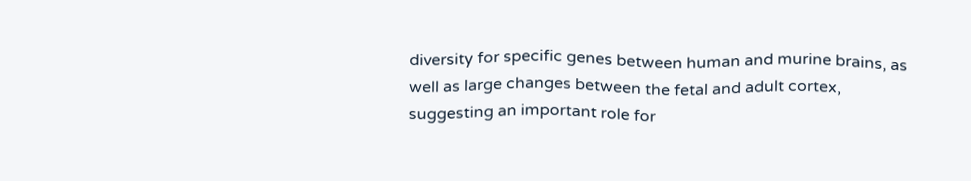diversity for specific genes between human and murine brains, as well as large changes between the fetal and adult cortex, suggesting an important role for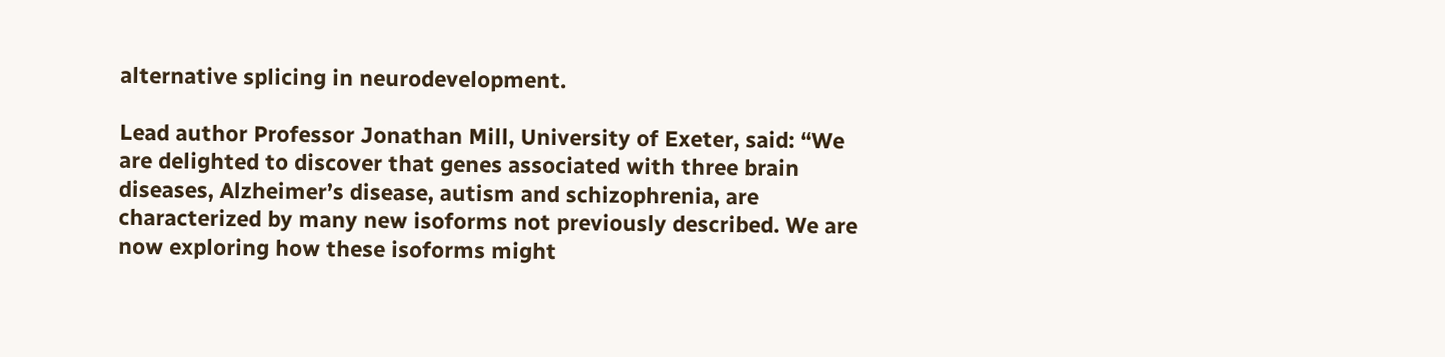alternative splicing in neurodevelopment.

Lead author Professor Jonathan Mill, University of Exeter, said: “We are delighted to discover that genes associated with three brain diseases, Alzheimer’s disease, autism and schizophrenia, are characterized by many new isoforms not previously described. We are now exploring how these isoforms might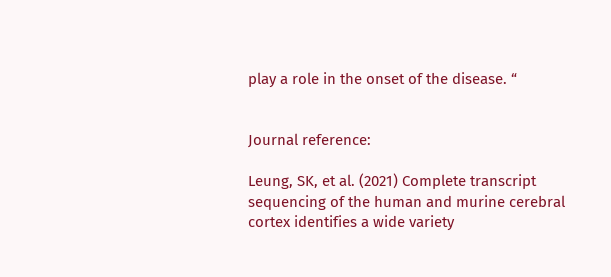play a role in the onset of the disease. “


Journal reference:

Leung, SK, et al. (2021) Complete transcript sequencing of the human and murine cerebral cortex identifies a wide variety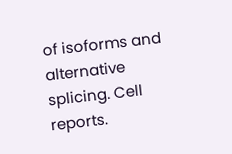of isoforms and alternative splicing. Cell reports.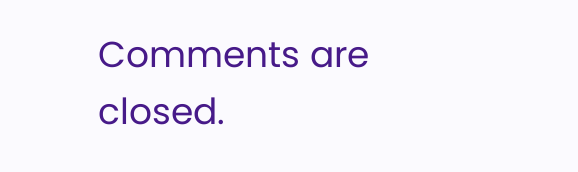Comments are closed.